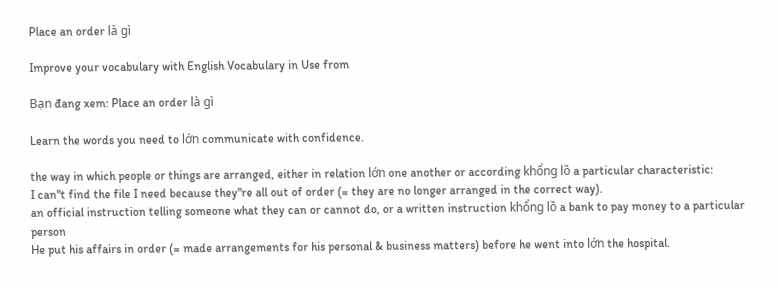Place an order là gì

Improve your vocabulary with English Vocabulary in Use from

Bạn đang xem: Place an order là gì

Learn the words you need to lớn communicate with confidence.

the way in which people or things are arranged, either in relation lớn one another or according khổng lồ a particular characteristic:
I can"t find the file I need because they"re all out of order (= they are no longer arranged in the correct way).
an official instruction telling someone what they can or cannot do, or a written instruction khổng lồ a bank to pay money to a particular person
He put his affairs in order (= made arrangements for his personal & business matters) before he went into lớn the hospital.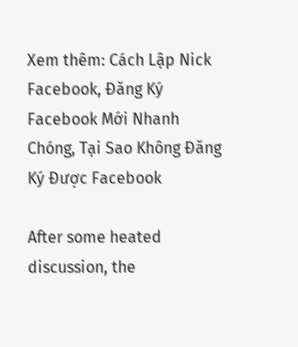Xem thêm: Cách Lập Nick Facebook, Đăng Ký Facebook Mới Nhanh Chóng, Tại Sao Không Đăng Ký Được Facebook

After some heated discussion, the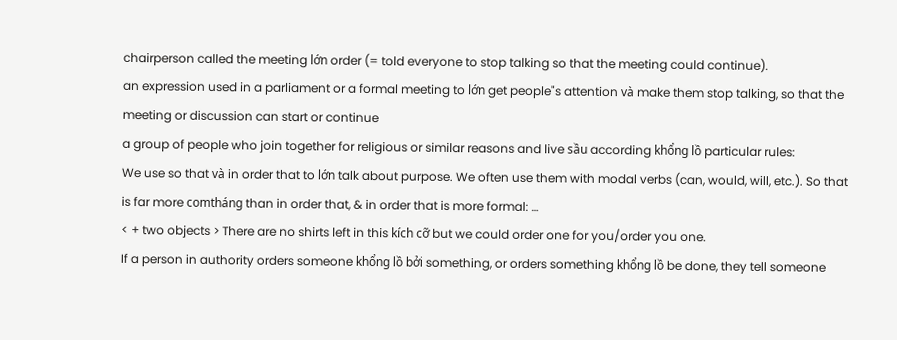chairperson called the meeting lớn order (= told everyone to stop talking so that the meeting could continue).
an expression used in a parliament or a formal meeting to lớn get people"s attention và make them stop talking, so that the meeting or discussion can start or continue
a group of people who join together for religious or similar reasons and live sầu according khổng lồ particular rules:
We use so that và in order that to lớn talk about purpose. We often use them with modal verbs (can, would, will, etc.). So that is far more comtháng than in order that, & in order that is more formal: …
< + two objects > There are no shirts left in this kích cỡ but we could order one for you/order you one.
If a person in authority orders someone khổng lồ bởi something, or orders something khổng lồ be done, they tell someone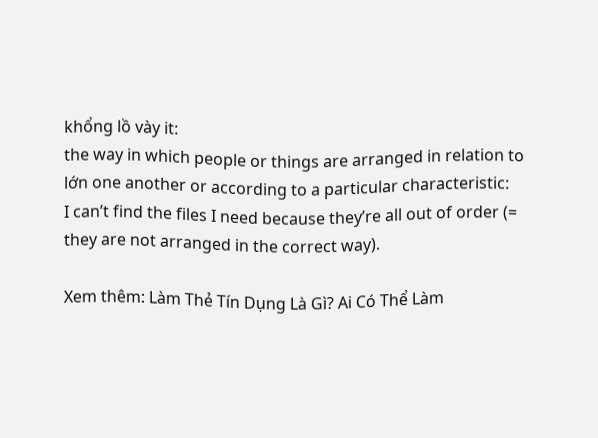khổng lồ vày it:
the way in which people or things are arranged in relation to lớn one another or according to a particular characteristic:
I can’t find the files I need because they’re all out of order (= they are not arranged in the correct way).

Xem thêm: Làm Thẻ Tín Dụng Là Gì? Ai Có Thể Làm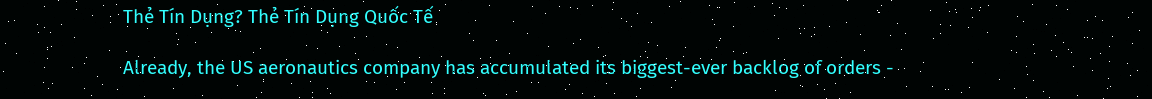Thẻ Tín Dụng? Thẻ Tín Dụng Quốc Tế

Already, the US aeronautics company has accumulated its biggest-ever backlog of orders -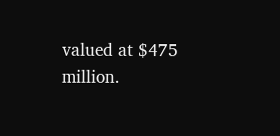valued at $475 million.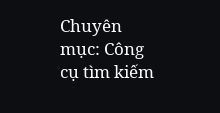Chuyên mục: Công cụ tìm kiếm